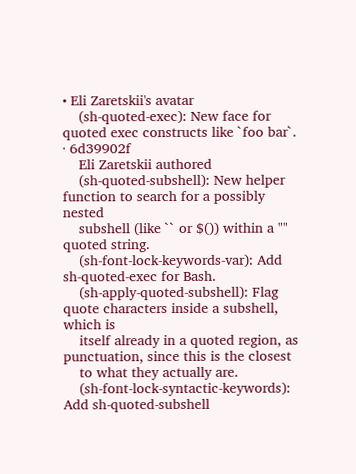• Eli Zaretskii's avatar
    (sh-quoted-exec): New face for quoted exec constructs like `foo bar`. · 6d39902f
    Eli Zaretskii authored
    (sh-quoted-subshell): New helper function to search for a possibly nested
    subshell (like `` or $()) within a "" quoted string.
    (sh-font-lock-keywords-var): Add sh-quoted-exec for Bash.
    (sh-apply-quoted-subshell): Flag quote characters inside a subshell, which is
    itself already in a quoted region, as punctuation, since this is the closest
    to what they actually are.
    (sh-font-lock-syntactic-keywords): Add sh-quoted-subshell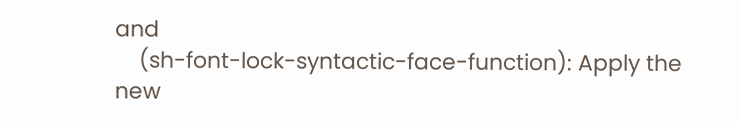and
    (sh-font-lock-syntactic-face-function): Apply the new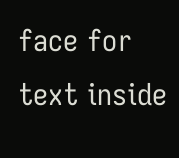face for text inside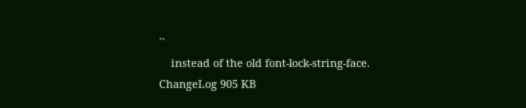``
    instead of the old font-lock-string-face.
ChangeLog 905 KB